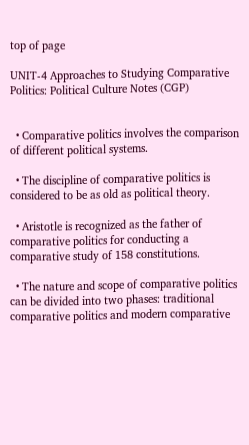top of page

UNIT-4 Approaches to Studying Comparative Politics: Political Culture Notes (CGP)


  • Comparative politics involves the comparison of different political systems.

  • The discipline of comparative politics is considered to be as old as political theory.

  • Aristotle is recognized as the father of comparative politics for conducting a comparative study of 158 constitutions.

  • The nature and scope of comparative politics can be divided into two phases: traditional comparative politics and modern comparative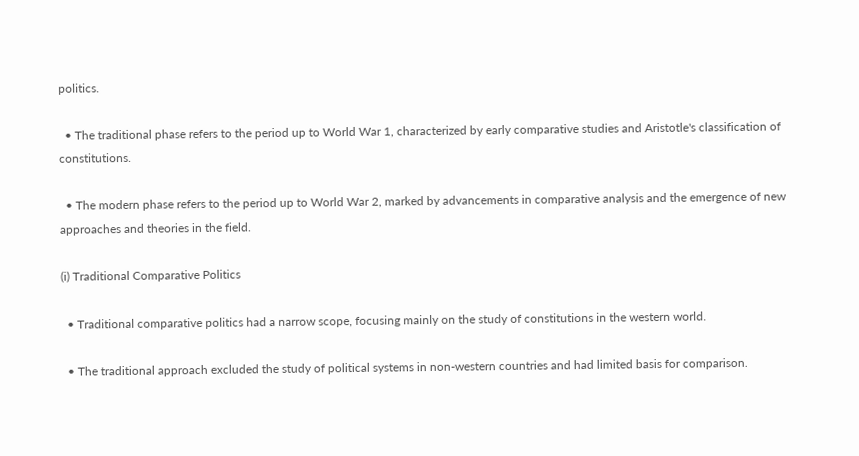politics.

  • The traditional phase refers to the period up to World War 1, characterized by early comparative studies and Aristotle's classification of constitutions.

  • The modern phase refers to the period up to World War 2, marked by advancements in comparative analysis and the emergence of new approaches and theories in the field.

(i) Traditional Comparative Politics

  • Traditional comparative politics had a narrow scope, focusing mainly on the study of constitutions in the western world.

  • The traditional approach excluded the study of political systems in non-western countries and had limited basis for comparison.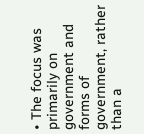• The focus was primarily on government and forms of government, rather than a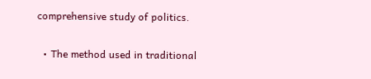comprehensive study of politics.

  • The method used in traditional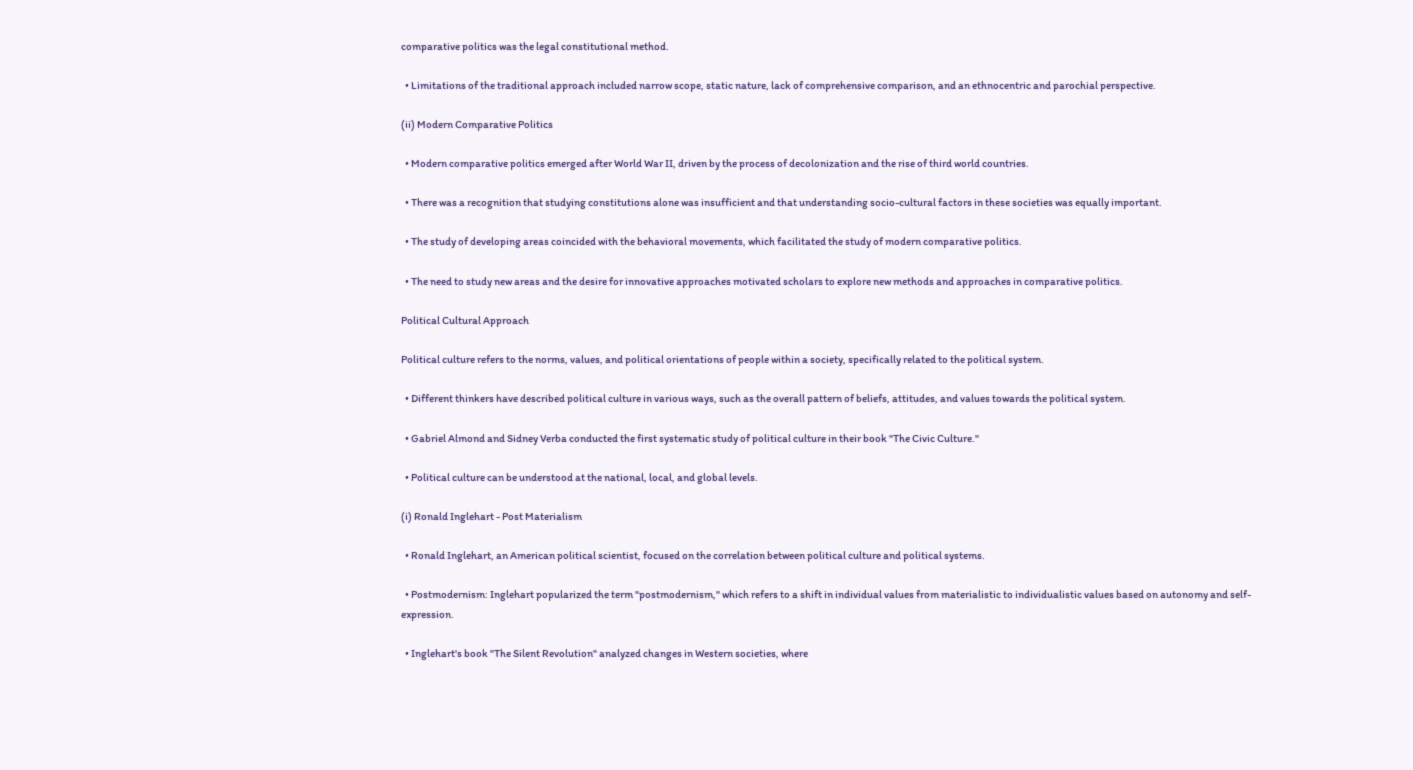comparative politics was the legal constitutional method.

  • Limitations of the traditional approach included narrow scope, static nature, lack of comprehensive comparison, and an ethnocentric and parochial perspective.

(ii) Modern Comparative Politics

  • Modern comparative politics emerged after World War II, driven by the process of decolonization and the rise of third world countries.

  • There was a recognition that studying constitutions alone was insufficient and that understanding socio-cultural factors in these societies was equally important.

  • The study of developing areas coincided with the behavioral movements, which facilitated the study of modern comparative politics.

  • The need to study new areas and the desire for innovative approaches motivated scholars to explore new methods and approaches in comparative politics.

Political Cultural Approach

Political culture refers to the norms, values, and political orientations of people within a society, specifically related to the political system.

  • Different thinkers have described political culture in various ways, such as the overall pattern of beliefs, attitudes, and values towards the political system.

  • Gabriel Almond and Sidney Verba conducted the first systematic study of political culture in their book "The Civic Culture."

  • Political culture can be understood at the national, local, and global levels.

(i) Ronald Inglehart - Post Materialism

  • Ronald Inglehart, an American political scientist, focused on the correlation between political culture and political systems.

  • Postmodernism: Inglehart popularized the term "postmodernism," which refers to a shift in individual values from materialistic to individualistic values based on autonomy and self-expression.

  • Inglehart's book "The Silent Revolution" analyzed changes in Western societies, where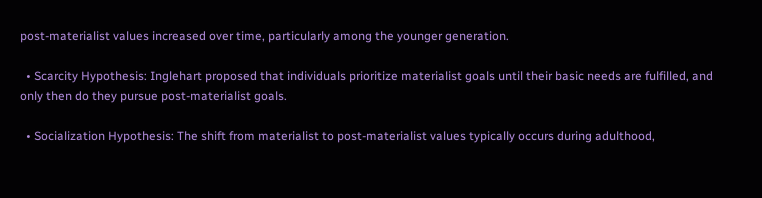post-materialist values increased over time, particularly among the younger generation.

  • Scarcity Hypothesis: Inglehart proposed that individuals prioritize materialist goals until their basic needs are fulfilled, and only then do they pursue post-materialist goals.

  • Socialization Hypothesis: The shift from materialist to post-materialist values typically occurs during adulthood,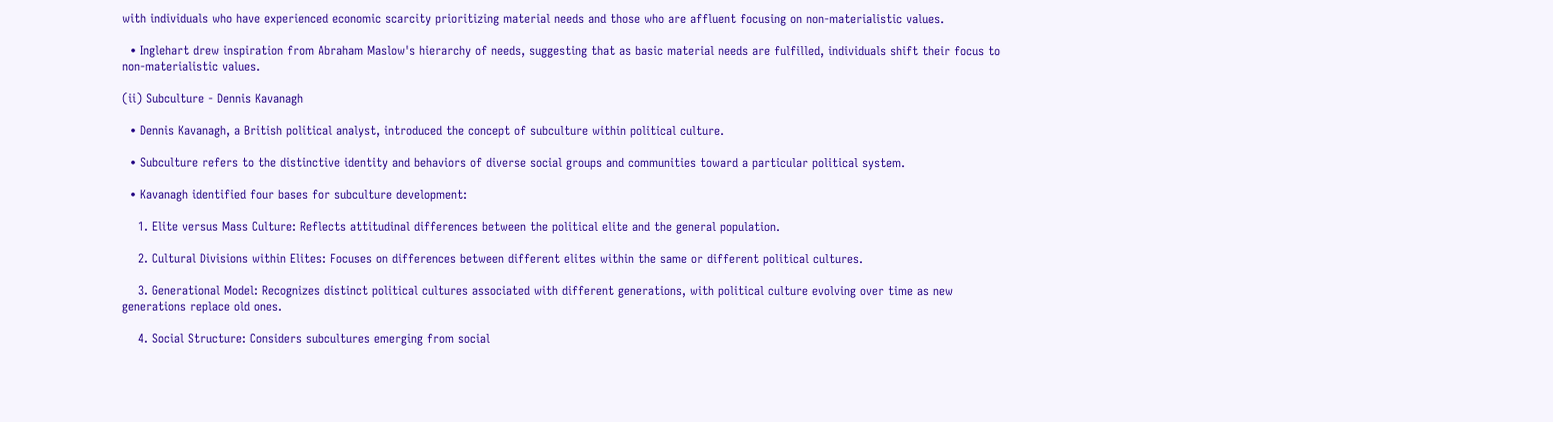with individuals who have experienced economic scarcity prioritizing material needs and those who are affluent focusing on non-materialistic values.

  • Inglehart drew inspiration from Abraham Maslow's hierarchy of needs, suggesting that as basic material needs are fulfilled, individuals shift their focus to non-materialistic values.

(ii) Subculture - Dennis Kavanagh

  • Dennis Kavanagh, a British political analyst, introduced the concept of subculture within political culture.

  • Subculture refers to the distinctive identity and behaviors of diverse social groups and communities toward a particular political system.

  • Kavanagh identified four bases for subculture development:

    1. Elite versus Mass Culture: Reflects attitudinal differences between the political elite and the general population.

    2. Cultural Divisions within Elites: Focuses on differences between different elites within the same or different political cultures.

    3. Generational Model: Recognizes distinct political cultures associated with different generations, with political culture evolving over time as new generations replace old ones.

    4. Social Structure: Considers subcultures emerging from social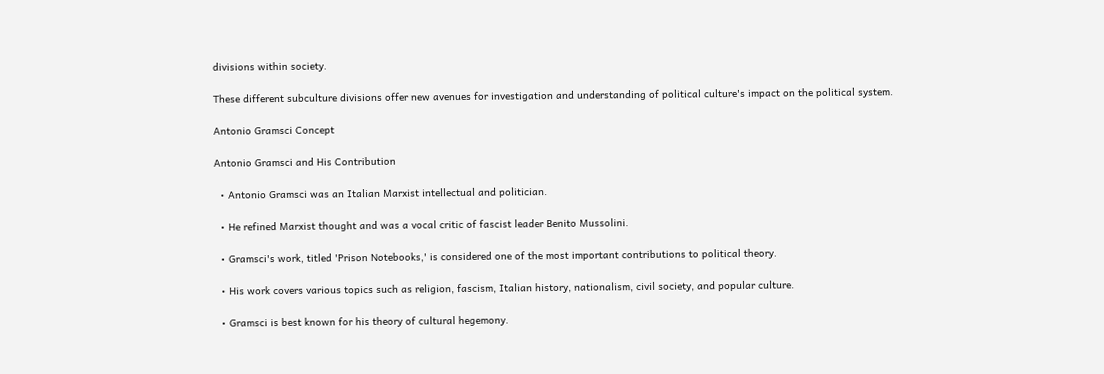divisions within society.

These different subculture divisions offer new avenues for investigation and understanding of political culture's impact on the political system.

Antonio Gramsci Concept

Antonio Gramsci and His Contribution

  • Antonio Gramsci was an Italian Marxist intellectual and politician.

  • He refined Marxist thought and was a vocal critic of fascist leader Benito Mussolini.

  • Gramsci's work, titled 'Prison Notebooks,' is considered one of the most important contributions to political theory.

  • His work covers various topics such as religion, fascism, Italian history, nationalism, civil society, and popular culture.

  • Gramsci is best known for his theory of cultural hegemony.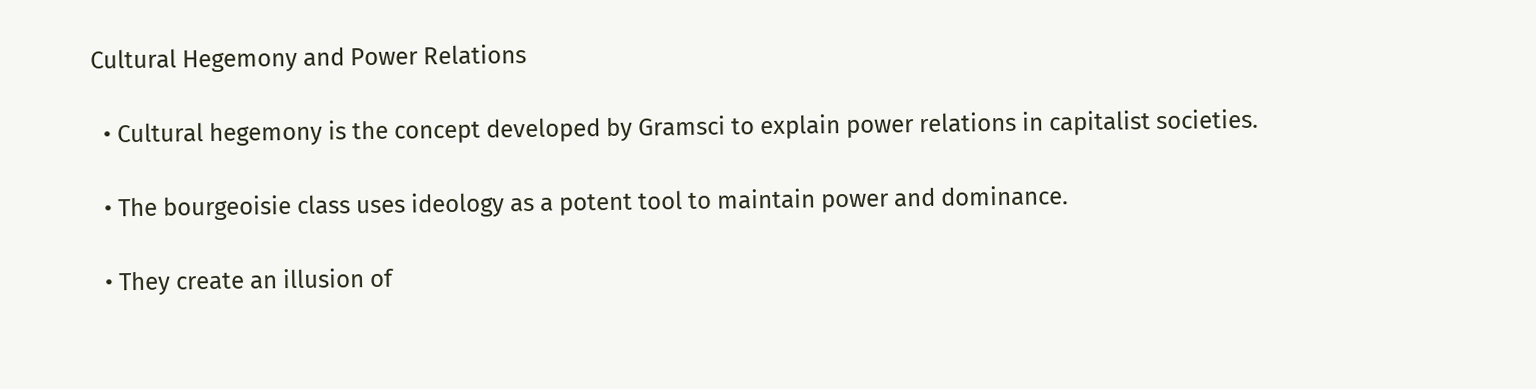Cultural Hegemony and Power Relations

  • Cultural hegemony is the concept developed by Gramsci to explain power relations in capitalist societies.

  • The bourgeoisie class uses ideology as a potent tool to maintain power and dominance.

  • They create an illusion of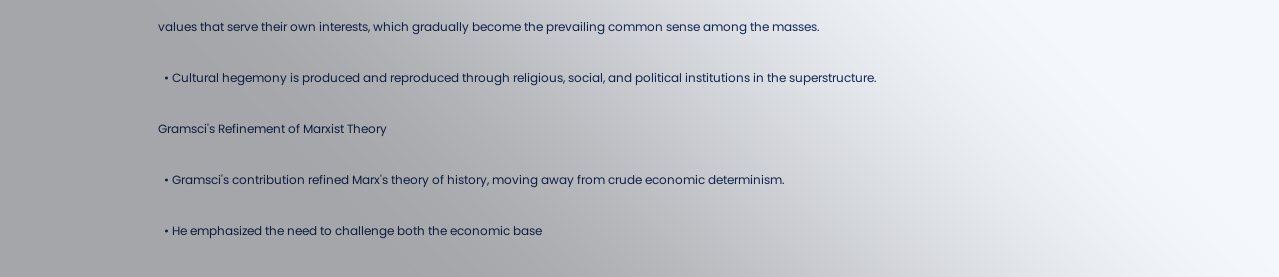values that serve their own interests, which gradually become the prevailing common sense among the masses.

  • Cultural hegemony is produced and reproduced through religious, social, and political institutions in the superstructure.

Gramsci's Refinement of Marxist Theory

  • Gramsci's contribution refined Marx's theory of history, moving away from crude economic determinism.

  • He emphasized the need to challenge both the economic base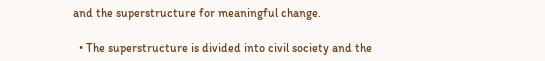and the superstructure for meaningful change.

  • The superstructure is divided into civil society and the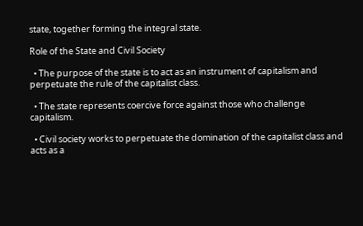state, together forming the integral state.

Role of the State and Civil Society

  • The purpose of the state is to act as an instrument of capitalism and perpetuate the rule of the capitalist class.

  • The state represents coercive force against those who challenge capitalism.

  • Civil society works to perpetuate the domination of the capitalist class and acts as a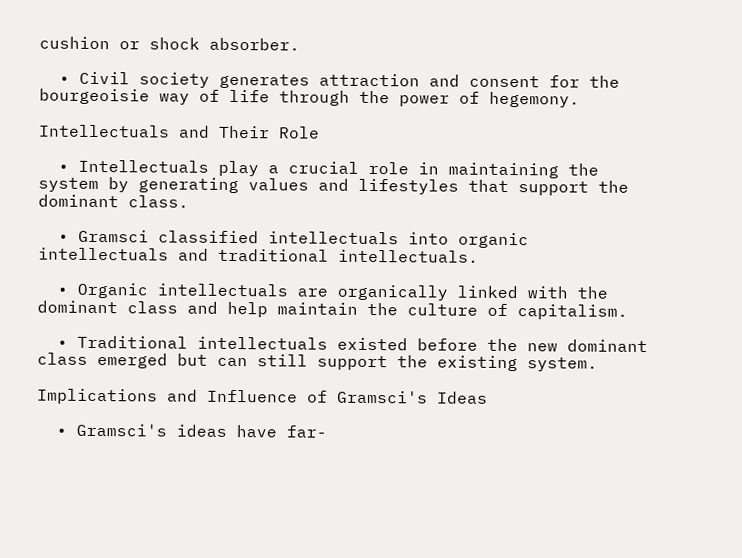cushion or shock absorber.

  • Civil society generates attraction and consent for the bourgeoisie way of life through the power of hegemony.

Intellectuals and Their Role

  • Intellectuals play a crucial role in maintaining the system by generating values and lifestyles that support the dominant class.

  • Gramsci classified intellectuals into organic intellectuals and traditional intellectuals.

  • Organic intellectuals are organically linked with the dominant class and help maintain the culture of capitalism.

  • Traditional intellectuals existed before the new dominant class emerged but can still support the existing system.

Implications and Influence of Gramsci's Ideas

  • Gramsci's ideas have far-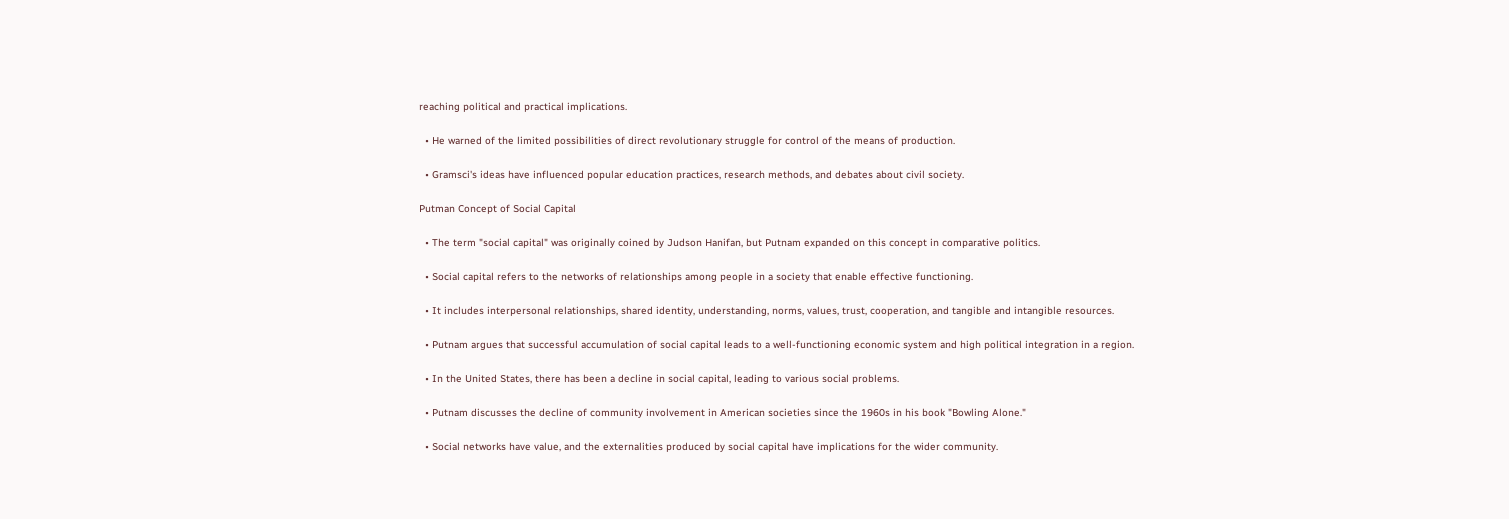reaching political and practical implications.

  • He warned of the limited possibilities of direct revolutionary struggle for control of the means of production.

  • Gramsci's ideas have influenced popular education practices, research methods, and debates about civil society.

Putman Concept of Social Capital

  • The term "social capital" was originally coined by Judson Hanifan, but Putnam expanded on this concept in comparative politics.

  • Social capital refers to the networks of relationships among people in a society that enable effective functioning.

  • It includes interpersonal relationships, shared identity, understanding, norms, values, trust, cooperation, and tangible and intangible resources.

  • Putnam argues that successful accumulation of social capital leads to a well-functioning economic system and high political integration in a region.

  • In the United States, there has been a decline in social capital, leading to various social problems.

  • Putnam discusses the decline of community involvement in American societies since the 1960s in his book "Bowling Alone."

  • Social networks have value, and the externalities produced by social capital have implications for the wider community.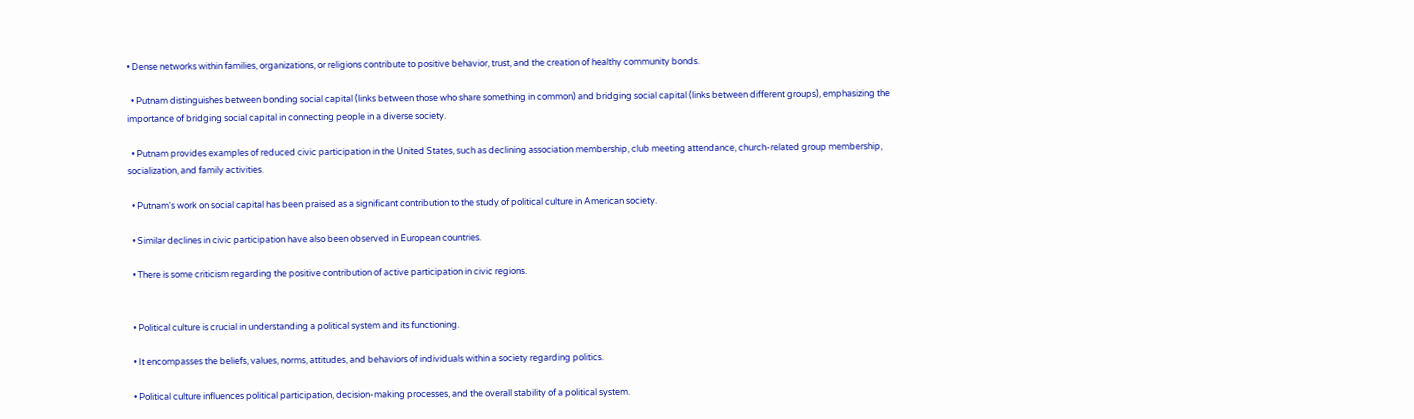• Dense networks within families, organizations, or religions contribute to positive behavior, trust, and the creation of healthy community bonds.

  • Putnam distinguishes between bonding social capital (links between those who share something in common) and bridging social capital (links between different groups), emphasizing the importance of bridging social capital in connecting people in a diverse society.

  • Putnam provides examples of reduced civic participation in the United States, such as declining association membership, club meeting attendance, church-related group membership, socialization, and family activities.

  • Putnam's work on social capital has been praised as a significant contribution to the study of political culture in American society.

  • Similar declines in civic participation have also been observed in European countries.

  • There is some criticism regarding the positive contribution of active participation in civic regions.


  • Political culture is crucial in understanding a political system and its functioning.

  • It encompasses the beliefs, values, norms, attitudes, and behaviors of individuals within a society regarding politics.

  • Political culture influences political participation, decision-making processes, and the overall stability of a political system.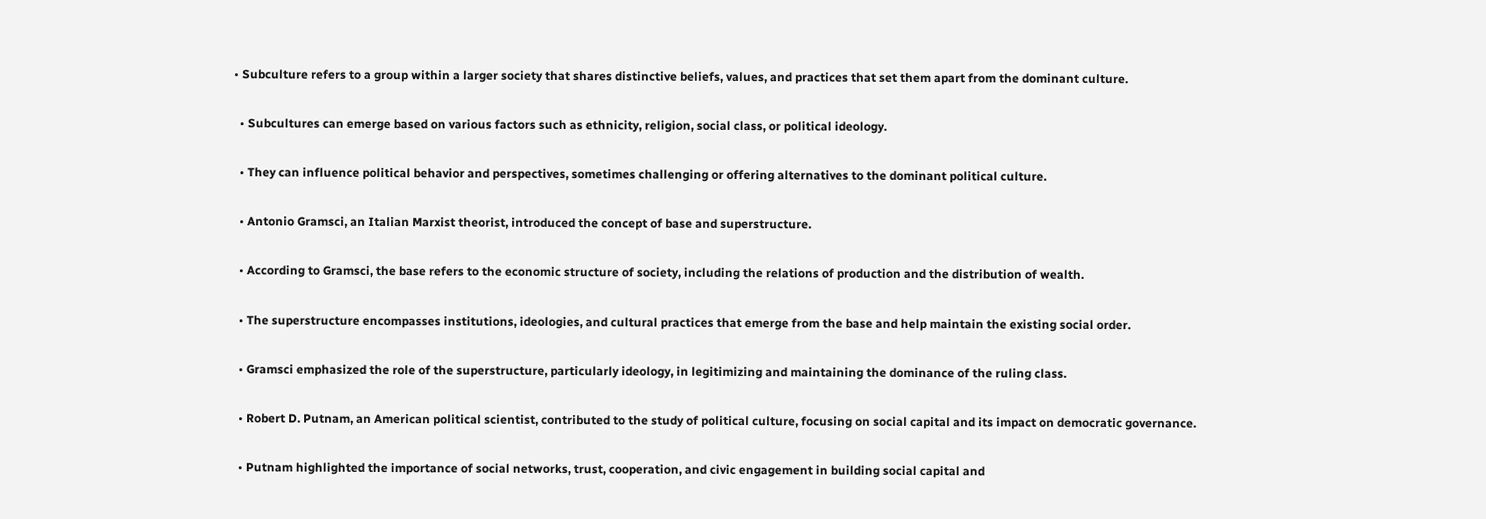• Subculture refers to a group within a larger society that shares distinctive beliefs, values, and practices that set them apart from the dominant culture.

  • Subcultures can emerge based on various factors such as ethnicity, religion, social class, or political ideology.

  • They can influence political behavior and perspectives, sometimes challenging or offering alternatives to the dominant political culture.

  • Antonio Gramsci, an Italian Marxist theorist, introduced the concept of base and superstructure.

  • According to Gramsci, the base refers to the economic structure of society, including the relations of production and the distribution of wealth.

  • The superstructure encompasses institutions, ideologies, and cultural practices that emerge from the base and help maintain the existing social order.

  • Gramsci emphasized the role of the superstructure, particularly ideology, in legitimizing and maintaining the dominance of the ruling class.

  • Robert D. Putnam, an American political scientist, contributed to the study of political culture, focusing on social capital and its impact on democratic governance.

  • Putnam highlighted the importance of social networks, trust, cooperation, and civic engagement in building social capital and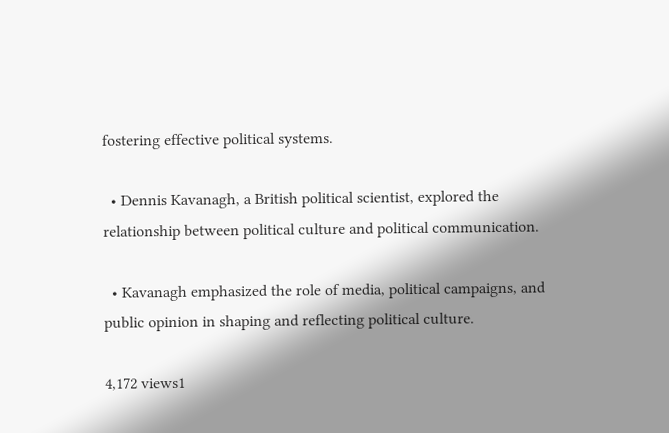fostering effective political systems.

  • Dennis Kavanagh, a British political scientist, explored the relationship between political culture and political communication.

  • Kavanagh emphasized the role of media, political campaigns, and public opinion in shaping and reflecting political culture.

4,172 views1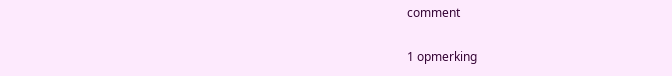comment

1 opmerking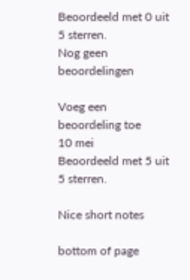Beoordeeld met 0 uit 5 sterren.
Nog geen beoordelingen

Voeg een beoordeling toe
10 mei
Beoordeeld met 5 uit 5 sterren.

Nice short notes

bottom of page